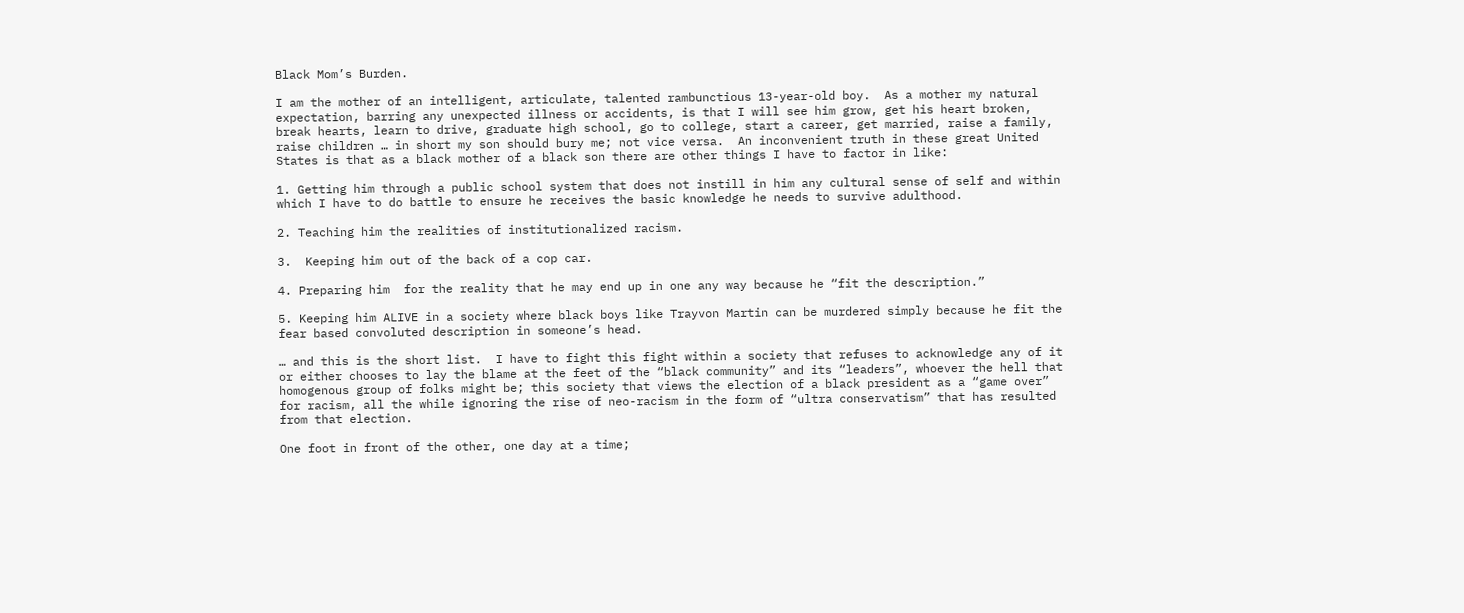Black Mom’s Burden.

I am the mother of an intelligent, articulate, talented rambunctious 13-year-old boy.  As a mother my natural expectation, barring any unexpected illness or accidents, is that I will see him grow, get his heart broken, break hearts, learn to drive, graduate high school, go to college, start a career, get married, raise a family, raise children … in short my son should bury me; not vice versa.  An inconvenient truth in these great United States is that as a black mother of a black son there are other things I have to factor in like:

1. Getting him through a public school system that does not instill in him any cultural sense of self and within which I have to do battle to ensure he receives the basic knowledge he needs to survive adulthood.

2. Teaching him the realities of institutionalized racism.

3.  Keeping him out of the back of a cop car.

4. Preparing him  for the reality that he may end up in one any way because he “fit the description.”

5. Keeping him ALIVE in a society where black boys like Trayvon Martin can be murdered simply because he fit the fear based convoluted description in someone’s head.

… and this is the short list.  I have to fight this fight within a society that refuses to acknowledge any of it or either chooses to lay the blame at the feet of the “black community” and its “leaders”, whoever the hell that homogenous group of folks might be; this society that views the election of a black president as a “game over” for racism, all the while ignoring the rise of neo-racism in the form of “ultra conservatism” that has resulted from that election.

One foot in front of the other, one day at a time;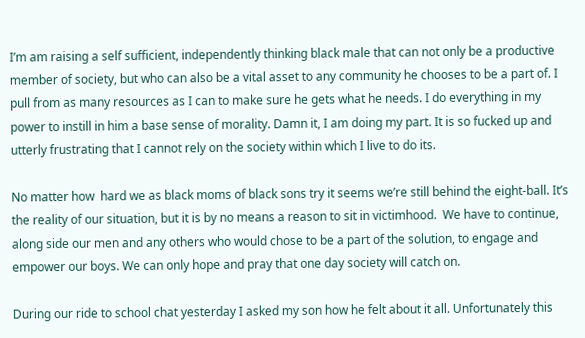I’m am raising a self sufficient, independently thinking black male that can not only be a productive member of society, but who can also be a vital asset to any community he chooses to be a part of. I pull from as many resources as I can to make sure he gets what he needs. I do everything in my power to instill in him a base sense of morality. Damn it, I am doing my part. It is so fucked up and utterly frustrating that I cannot rely on the society within which I live to do its.

No matter how  hard we as black moms of black sons try it seems we’re still behind the eight-ball. It’s the reality of our situation, but it is by no means a reason to sit in victimhood.  We have to continue, along side our men and any others who would chose to be a part of the solution, to engage and empower our boys. We can only hope and pray that one day society will catch on.

During our ride to school chat yesterday I asked my son how he felt about it all. Unfortunately this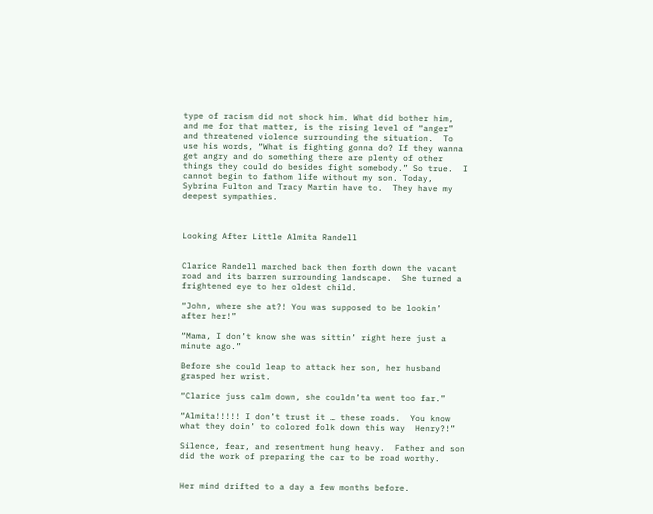type of racism did not shock him. What did bother him, and me for that matter, is the rising level of “anger” and threatened violence surrounding the situation.  To use his words, “What is fighting gonna do? If they wanna get angry and do something there are plenty of other things they could do besides fight somebody.” So true.  I cannot begin to fathom life without my son. Today, Sybrina Fulton and Tracy Martin have to.  They have my deepest sympathies.



Looking After Little Almita Randell


Clarice Randell marched back then forth down the vacant road and its barren surrounding landscape.  She turned a frightened eye to her oldest child.

“John, where she at?! You was supposed to be lookin’ after her!”

“Mama, I don’t know she was sittin’ right here just a minute ago.”

Before she could leap to attack her son, her husband grasped her wrist.

“Clarice juss calm down, she couldn’ta went too far.”

“Almita!!!!! I don’t trust it … these roads.  You know what they doin’ to colored folk down this way  Henry?!”

Silence, fear, and resentment hung heavy.  Father and son did the work of preparing the car to be road worthy.


Her mind drifted to a day a few months before.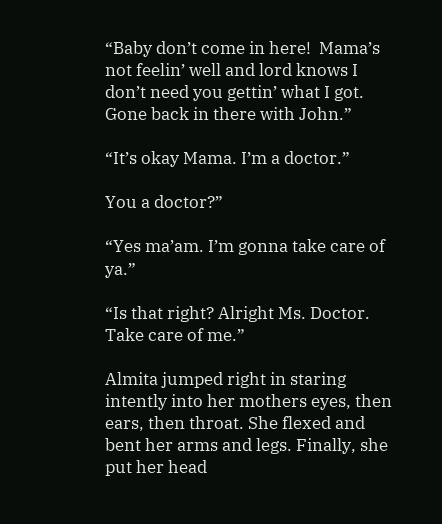“Baby don’t come in here!  Mama’s not feelin’ well and lord knows I don’t need you gettin’ what I got. Gone back in there with John.”

“It’s okay Mama. I’m a doctor.”

You a doctor?”

“Yes ma’am. I’m gonna take care of ya.”

“Is that right? Alright Ms. Doctor. Take care of me.”

Almita jumped right in staring intently into her mothers eyes, then ears, then throat. She flexed and bent her arms and legs. Finally, she put her head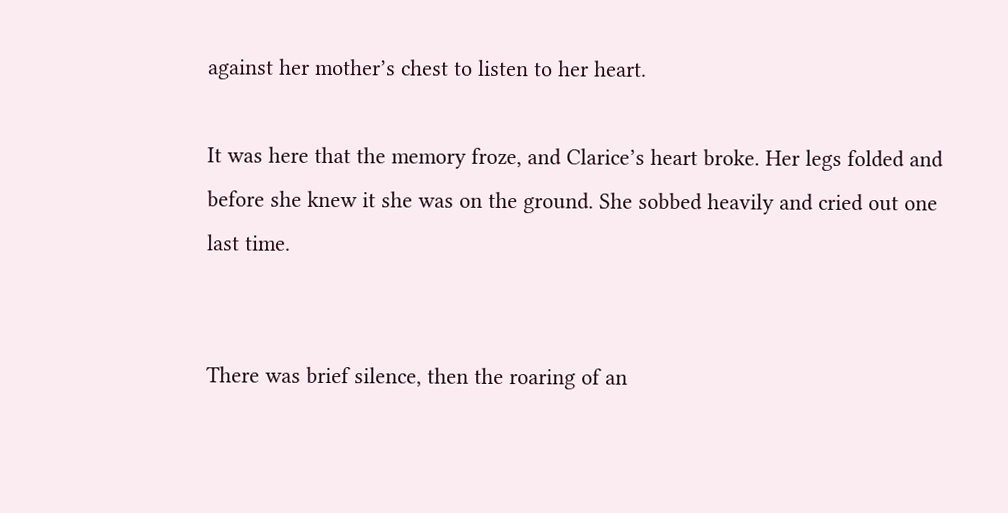against her mother’s chest to listen to her heart.

It was here that the memory froze, and Clarice’s heart broke. Her legs folded and before she knew it she was on the ground. She sobbed heavily and cried out one last time.


There was brief silence, then the roaring of an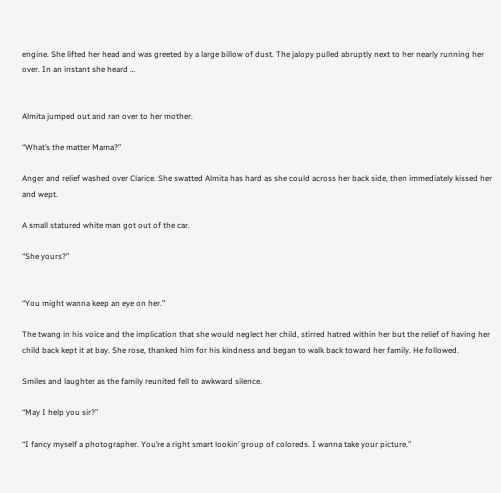engine. She lifted her head and was greeted by a large billow of dust. The jalopy pulled abruptly next to her nearly running her over. In an instant she heard …


Almita jumped out and ran over to her mother.

“What’s the matter Mama?”

Anger and relief washed over Clarice. She swatted Almita has hard as she could across her back side, then immediately kissed her and wept.

A small statured white man got out of the car.

“She yours?”


“You might wanna keep an eye on her.”

The twang in his voice and the implication that she would neglect her child, stirred hatred within her but the relief of having her child back kept it at bay. She rose, thanked him for his kindness and began to walk back toward her family. He followed.

Smiles and laughter as the family reunited fell to awkward silence.

“May I help you sir?”

“I fancy myself a photographer. You’re a right smart lookin’ group of coloreds. I wanna take your picture.”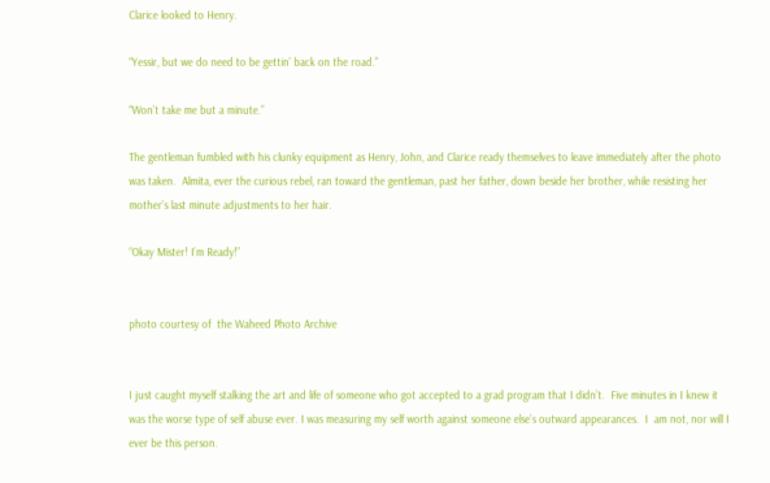Clarice looked to Henry.

“Yessir, but we do need to be gettin’ back on the road.”

“Won’t take me but a minute.”

The gentleman fumbled with his clunky equipment as Henry, John, and Clarice ready themselves to leave immediately after the photo was taken.  Almita, ever the curious rebel, ran toward the gentleman, past her father, down beside her brother, while resisting her mother’s last minute adjustments to her hair.

“Okay Mister! I’m Ready!”


photo courtesy of  the Waheed Photo Archive


I just caught myself stalking the art and life of someone who got accepted to a grad program that I didn’t.  Five minutes in I knew it was the worse type of self abuse ever. I was measuring my self worth against someone else’s outward appearances.  I  am not, nor will I ever be this person.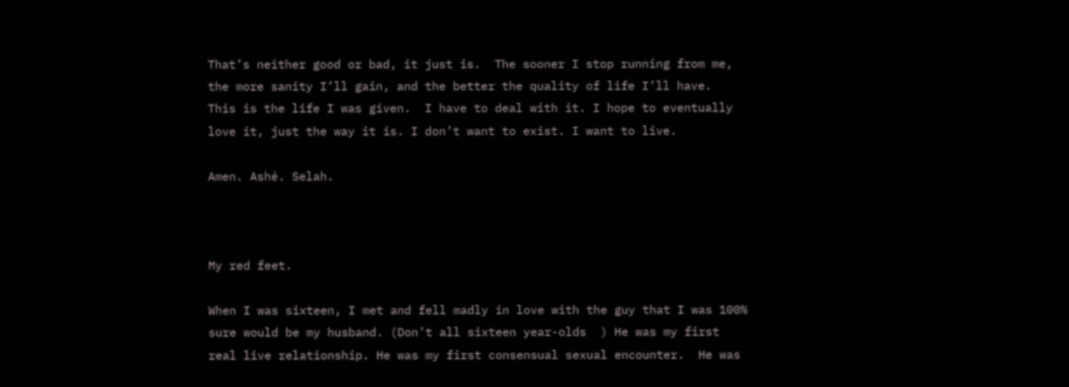That’s neither good or bad, it just is.  The sooner I stop running from me, the more sanity I’ll gain, and the better the quality of life I’ll have.  This is the life I was given.  I have to deal with it. I hope to eventually love it, just the way it is. I don’t want to exist. I want to live.

Amen. Ashé. Selah.



My red feet.

When I was sixteen, I met and fell madly in love with the guy that I was 100% sure would be my husband. (Don’t all sixteen year-olds  ) He was my first real live relationship. He was my first consensual sexual encounter.  He was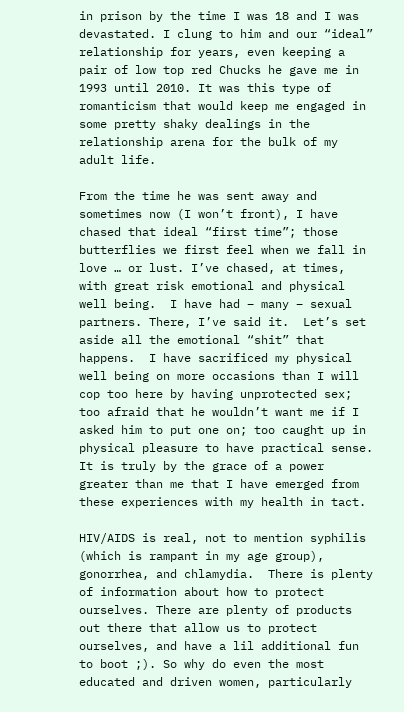in prison by the time I was 18 and I was devastated. I clung to him and our “ideal” relationship for years, even keeping a pair of low top red Chucks he gave me in 1993 until 2010. It was this type of romanticism that would keep me engaged in some pretty shaky dealings in the relationship arena for the bulk of my adult life.

From the time he was sent away and sometimes now (I won’t front), I have chased that ideal “first time”; those butterflies we first feel when we fall in love … or lust. I’ve chased, at times, with great risk emotional and physical well being.  I have had – many – sexual partners. There, I’ve said it.  Let’s set aside all the emotional “shit” that happens.  I have sacrificed my physical well being on more occasions than I will cop too here by having unprotected sex;  too afraid that he wouldn’t want me if I asked him to put one on; too caught up in physical pleasure to have practical sense. It is truly by the grace of a power greater than me that I have emerged from these experiences with my health in tact.

HIV/AIDS is real, not to mention syphilis (which is rampant in my age group), gonorrhea, and chlamydia.  There is plenty of information about how to protect ourselves. There are plenty of products out there that allow us to protect ourselves, and have a lil additional fun to boot ;). So why do even the most educated and driven women, particularly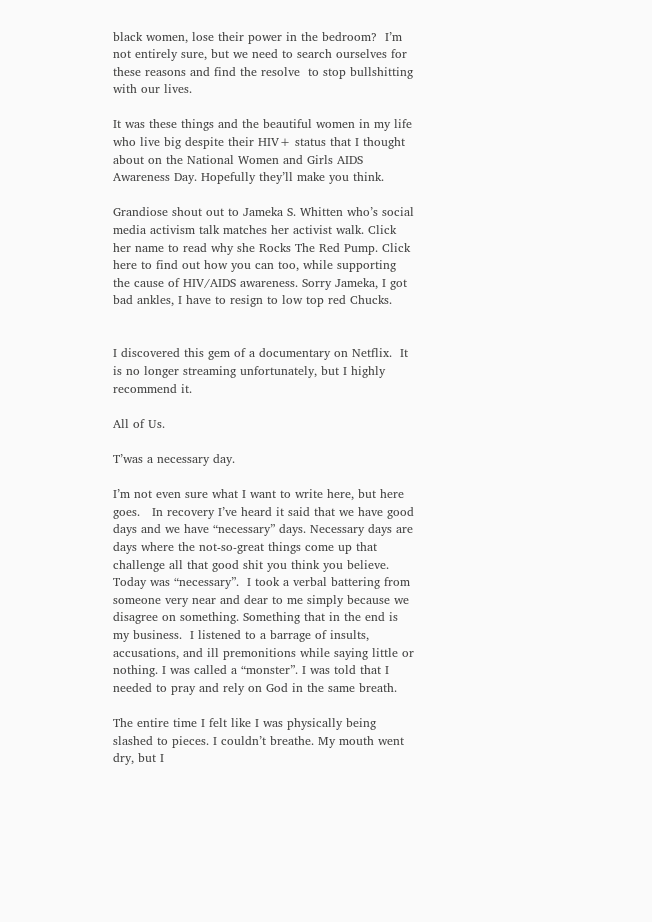black women, lose their power in the bedroom?  I’m not entirely sure, but we need to search ourselves for these reasons and find the resolve  to stop bullshitting with our lives.

It was these things and the beautiful women in my life who live big despite their HIV+ status that I thought about on the National Women and Girls AIDS Awareness Day. Hopefully they’ll make you think.

Grandiose shout out to Jameka S. Whitten who’s social media activism talk matches her activist walk. Click her name to read why she Rocks The Red Pump. Click here to find out how you can too, while supporting the cause of HIV/AIDS awareness. Sorry Jameka, I got bad ankles, I have to resign to low top red Chucks.


I discovered this gem of a documentary on Netflix.  It is no longer streaming unfortunately, but I highly recommend it.

All of Us.

T’was a necessary day.

I’m not even sure what I want to write here, but here goes.   In recovery I’ve heard it said that we have good days and we have “necessary” days. Necessary days are days where the not-so-great things come up that challenge all that good shit you think you believe. Today was “necessary”.  I took a verbal battering from someone very near and dear to me simply because we disagree on something. Something that in the end is my business.  I listened to a barrage of insults, accusations, and ill premonitions while saying little or nothing. I was called a “monster”. I was told that I needed to pray and rely on God in the same breath.

The entire time I felt like I was physically being slashed to pieces. I couldn’t breathe. My mouth went dry, but I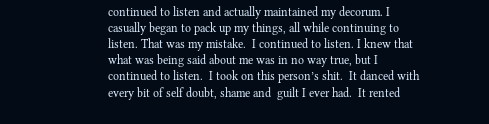continued to listen and actually maintained my decorum. I casually began to pack up my things, all while continuing to listen. That was my mistake.  I continued to listen. I knew that what was being said about me was in no way true, but I continued to listen.  I took on this person’s shit.  It danced with every bit of self doubt, shame and  guilt I ever had.  It rented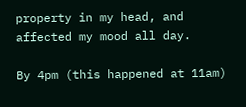property in my head, and affected my mood all day.

By 4pm (this happened at 11am)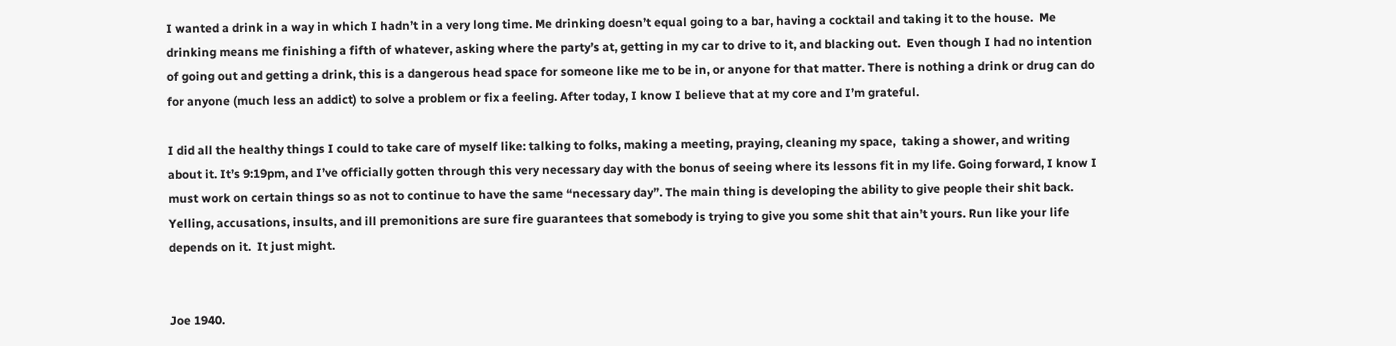I wanted a drink in a way in which I hadn’t in a very long time. Me drinking doesn’t equal going to a bar, having a cocktail and taking it to the house.  Me drinking means me finishing a fifth of whatever, asking where the party’s at, getting in my car to drive to it, and blacking out.  Even though I had no intention of going out and getting a drink, this is a dangerous head space for someone like me to be in, or anyone for that matter. There is nothing a drink or drug can do for anyone (much less an addict) to solve a problem or fix a feeling. After today, I know I believe that at my core and I’m grateful.

I did all the healthy things I could to take care of myself like: talking to folks, making a meeting, praying, cleaning my space,  taking a shower, and writing about it. It’s 9:19pm, and I’ve officially gotten through this very necessary day with the bonus of seeing where its lessons fit in my life. Going forward, I know I must work on certain things so as not to continue to have the same “necessary day”. The main thing is developing the ability to give people their shit back.  Yelling, accusations, insults, and ill premonitions are sure fire guarantees that somebody is trying to give you some shit that ain’t yours. Run like your life depends on it.  It just might.


Joe 1940.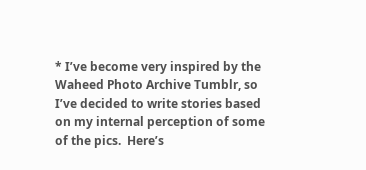* I’ve become very inspired by the Waheed Photo Archive Tumblr, so I’ve decided to write stories based on my internal perception of some of the pics.  Here’s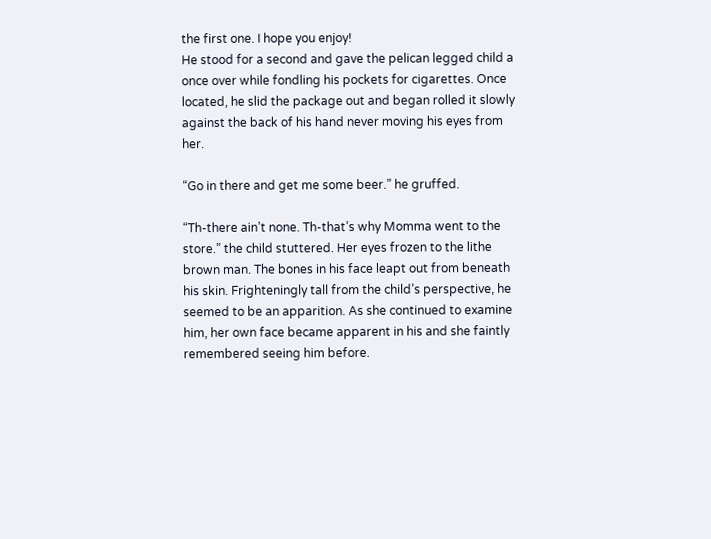the first one. I hope you enjoy!
He stood for a second and gave the pelican legged child a once over while fondling his pockets for cigarettes. Once located, he slid the package out and began rolled it slowly against the back of his hand never moving his eyes from her.

“Go in there and get me some beer.” he gruffed.

“Th-there ain’t none. Th-that’s why Momma went to the store.” the child stuttered. Her eyes frozen to the lithe brown man. The bones in his face leapt out from beneath his skin. Frighteningly tall from the child’s perspective, he seemed to be an apparition. As she continued to examine him, her own face became apparent in his and she faintly remembered seeing him before.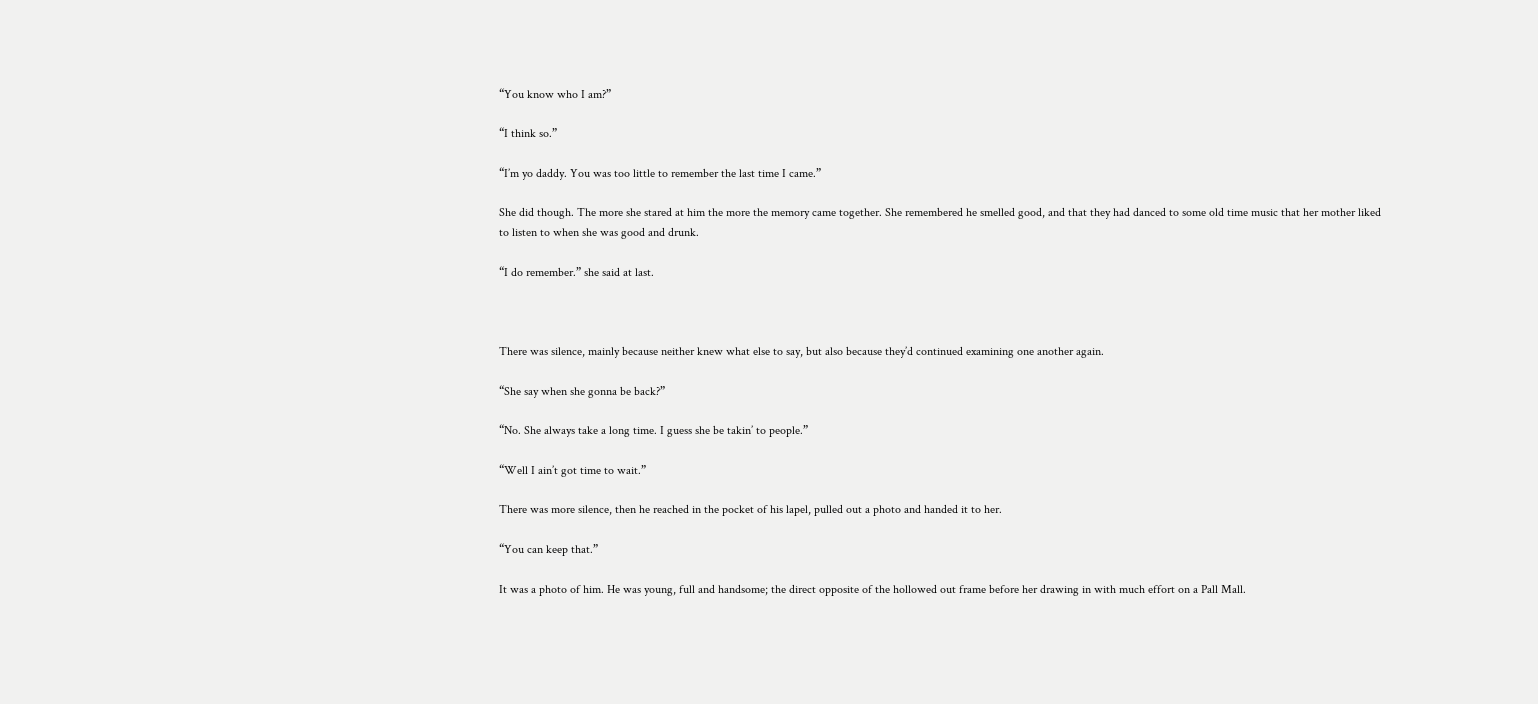“You know who I am?”

“I think so.”

“I’m yo daddy. You was too little to remember the last time I came.”

She did though. The more she stared at him the more the memory came together. She remembered he smelled good, and that they had danced to some old time music that her mother liked to listen to when she was good and drunk.

“I do remember.” she said at last.



There was silence, mainly because neither knew what else to say, but also because they’d continued examining one another again.

“She say when she gonna be back?”

“No. She always take a long time. I guess she be takin’ to people.”

“Well I ain’t got time to wait.”

There was more silence, then he reached in the pocket of his lapel, pulled out a photo and handed it to her.

“You can keep that.”

It was a photo of him. He was young, full and handsome; the direct opposite of the hollowed out frame before her drawing in with much effort on a Pall Mall.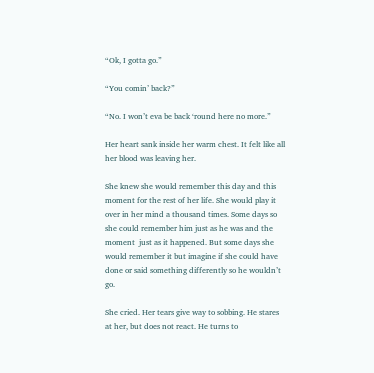“Ok, I gotta go.”

“You comin’ back?”

“No. I won’t eva be back ‘round here no more.”

Her heart sank inside her warm chest. It felt like all her blood was leaving her.

She knew she would remember this day and this moment for the rest of her life. She would play it over in her mind a thousand times. Some days so she could remember him just as he was and the moment  just as it happened. But some days she would remember it but imagine if she could have done or said something differently so he wouldn’t go.

She cried. Her tears give way to sobbing. He stares at her, but does not react. He turns to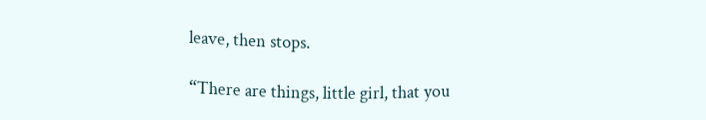leave, then stops.

“There are things, little girl, that you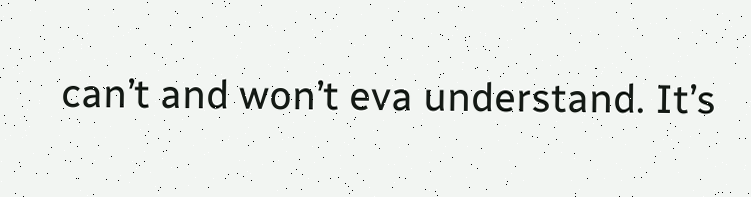can’t and won’t eva understand. It’s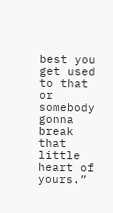best you get used to that or somebody gonna break that little heart of yours.”